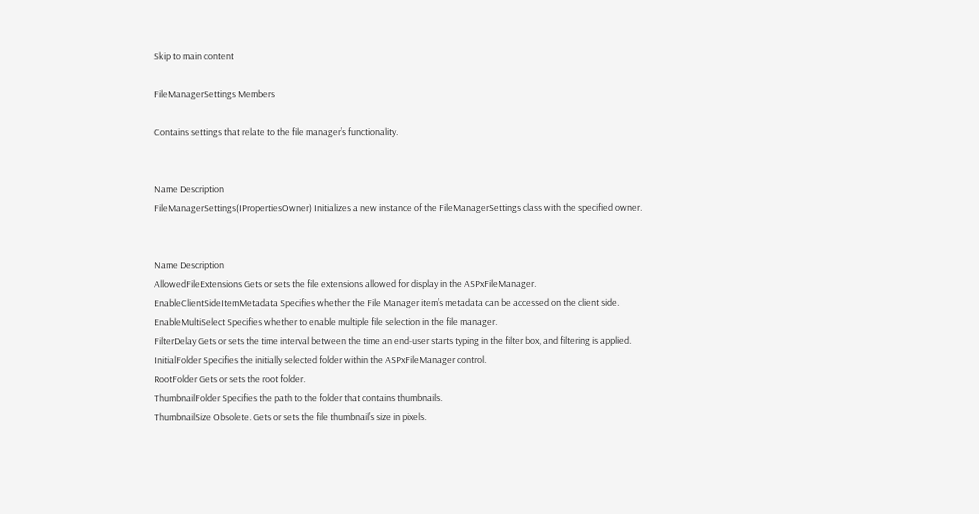Skip to main content

FileManagerSettings Members

Contains settings that relate to the file manager’s functionality.


Name Description
FileManagerSettings(IPropertiesOwner) Initializes a new instance of the FileManagerSettings class with the specified owner.


Name Description
AllowedFileExtensions Gets or sets the file extensions allowed for display in the ASPxFileManager.
EnableClientSideItemMetadata Specifies whether the File Manager item’s metadata can be accessed on the client side.
EnableMultiSelect Specifies whether to enable multiple file selection in the file manager.
FilterDelay Gets or sets the time interval between the time an end-user starts typing in the filter box, and filtering is applied.
InitialFolder Specifies the initially selected folder within the ASPxFileManager control.
RootFolder Gets or sets the root folder.
ThumbnailFolder Specifies the path to the folder that contains thumbnails.
ThumbnailSize Obsolete. Gets or sets the file thumbnail’s size in pixels.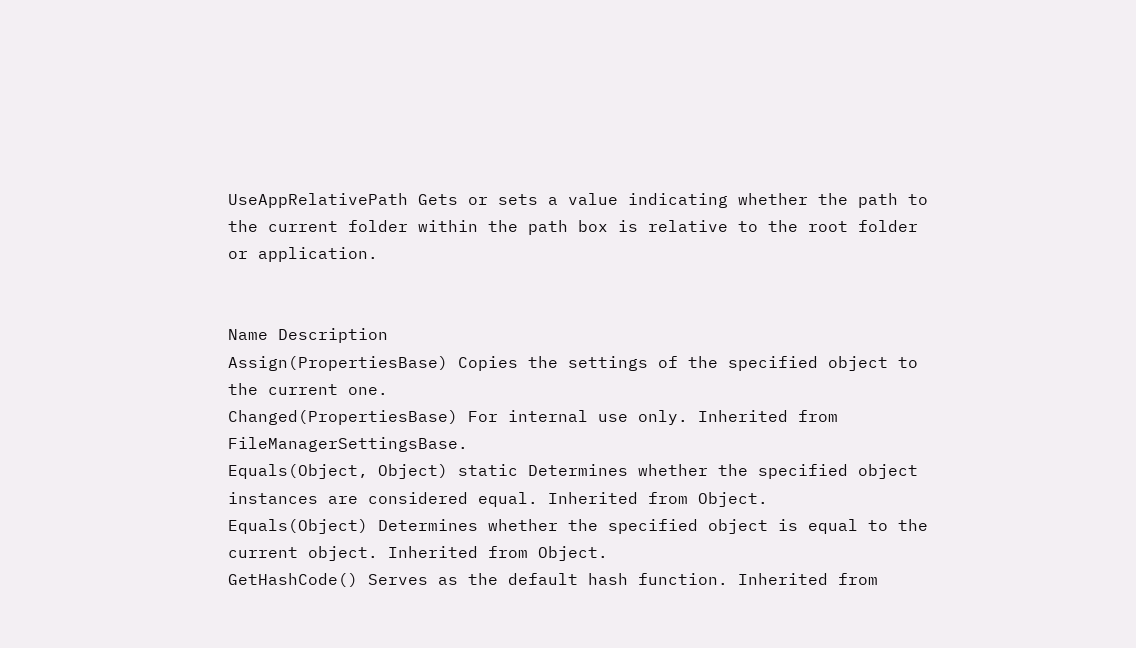UseAppRelativePath Gets or sets a value indicating whether the path to the current folder within the path box is relative to the root folder or application.


Name Description
Assign(PropertiesBase) Copies the settings of the specified object to the current one.
Changed(PropertiesBase) For internal use only. Inherited from FileManagerSettingsBase.
Equals(Object, Object) static Determines whether the specified object instances are considered equal. Inherited from Object.
Equals(Object) Determines whether the specified object is equal to the current object. Inherited from Object.
GetHashCode() Serves as the default hash function. Inherited from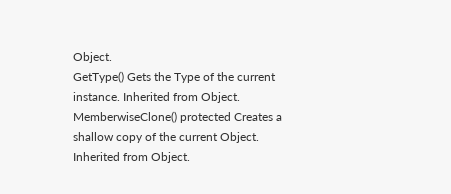Object.
GetType() Gets the Type of the current instance. Inherited from Object.
MemberwiseClone() protected Creates a shallow copy of the current Object. Inherited from Object.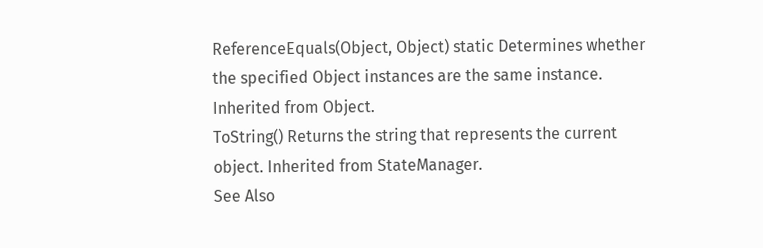ReferenceEquals(Object, Object) static Determines whether the specified Object instances are the same instance. Inherited from Object.
ToString() Returns the string that represents the current object. Inherited from StateManager.
See Also